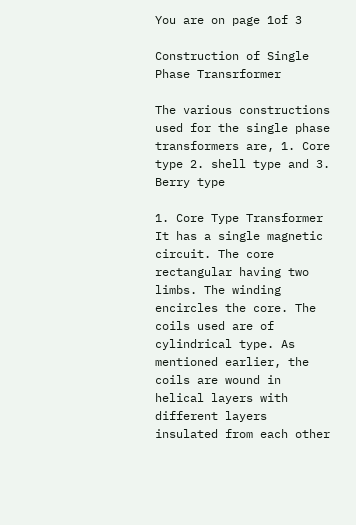You are on page 1of 3

Construction of Single Phase Transrformer

The various constructions used for the single phase transformers are, 1. Core type 2. shell type and 3. Berry type

1. Core Type Transformer It has a single magnetic circuit. The core rectangular having two limbs. The winding encircles the core. The coils used are of cylindrical type. As mentioned earlier, the coils are wound in helical layers with different layers insulated from each other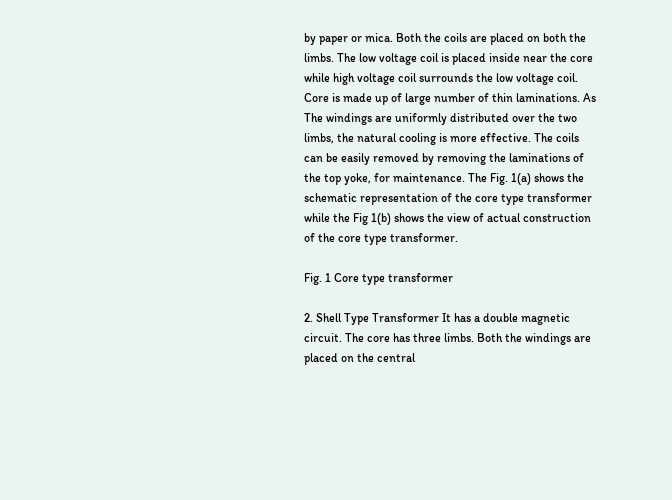by paper or mica. Both the coils are placed on both the limbs. The low voltage coil is placed inside near the core while high voltage coil surrounds the low voltage coil. Core is made up of large number of thin laminations. As The windings are uniformly distributed over the two limbs, the natural cooling is more effective. The coils can be easily removed by removing the laminations of the top yoke, for maintenance. The Fig. 1(a) shows the schematic representation of the core type transformer while the Fig 1(b) shows the view of actual construction of the core type transformer.

Fig. 1 Core type transformer

2. Shell Type Transformer It has a double magnetic circuit. The core has three limbs. Both the windings are placed on the central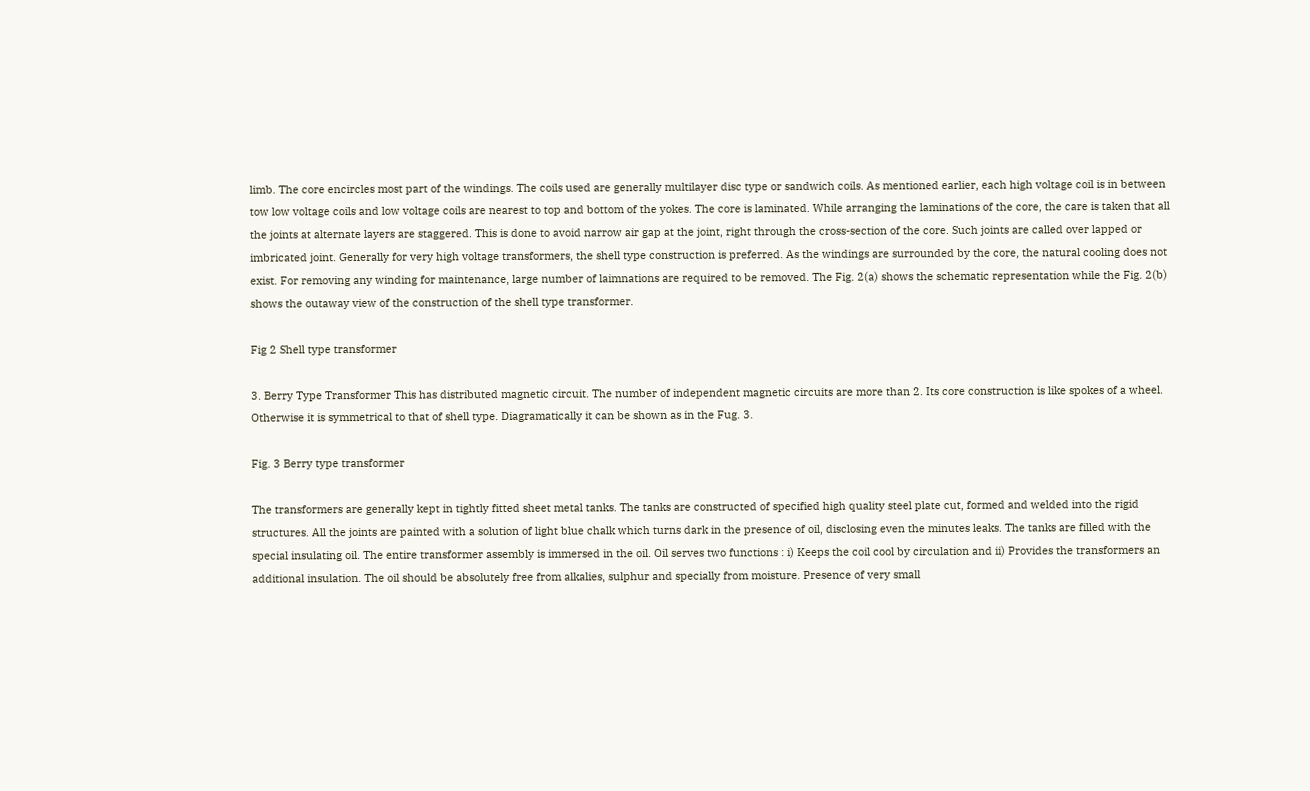limb. The core encircles most part of the windings. The coils used are generally multilayer disc type or sandwich coils. As mentioned earlier, each high voltage coil is in between tow low voltage coils and low voltage coils are nearest to top and bottom of the yokes. The core is laminated. While arranging the laminations of the core, the care is taken that all the joints at alternate layers are staggered. This is done to avoid narrow air gap at the joint, right through the cross-section of the core. Such joints are called over lapped or imbricated joint. Generally for very high voltage transformers, the shell type construction is preferred. As the windings are surrounded by the core, the natural cooling does not exist. For removing any winding for maintenance, large number of laimnations are required to be removed. The Fig. 2(a) shows the schematic representation while the Fig. 2(b) shows the outaway view of the construction of the shell type transformer.

Fig 2 Shell type transformer

3. Berry Type Transformer This has distributed magnetic circuit. The number of independent magnetic circuits are more than 2. Its core construction is like spokes of a wheel. Otherwise it is symmetrical to that of shell type. Diagramatically it can be shown as in the Fug. 3.

Fig. 3 Berry type transformer

The transformers are generally kept in tightly fitted sheet metal tanks. The tanks are constructed of specified high quality steel plate cut, formed and welded into the rigid structures. All the joints are painted with a solution of light blue chalk which turns dark in the presence of oil, disclosing even the minutes leaks. The tanks are filled with the special insulating oil. The entire transformer assembly is immersed in the oil. Oil serves two functions : i) Keeps the coil cool by circulation and ii) Provides the transformers an additional insulation. The oil should be absolutely free from alkalies, sulphur and specially from moisture. Presence of very small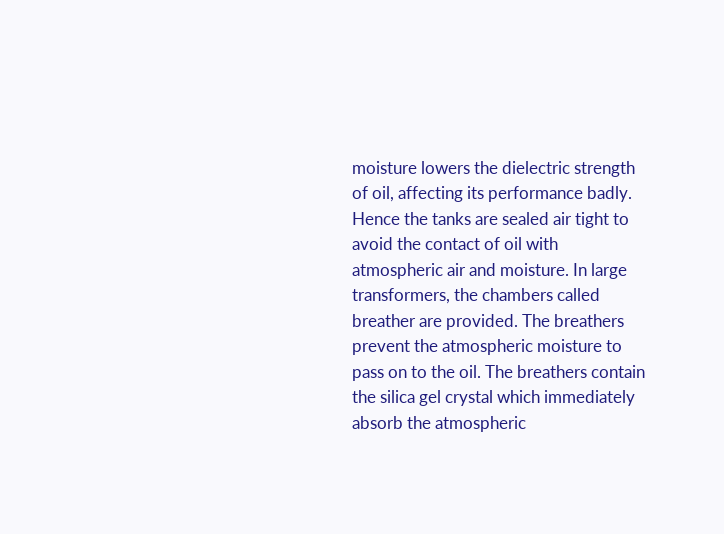moisture lowers the dielectric strength of oil, affecting its performance badly. Hence the tanks are sealed air tight to avoid the contact of oil with atmospheric air and moisture. In large transformers, the chambers called breather are provided. The breathers prevent the atmospheric moisture to pass on to the oil. The breathers contain the silica gel crystal which immediately absorb the atmospheric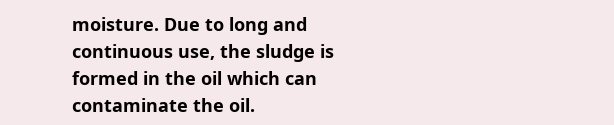moisture. Due to long and continuous use, the sludge is formed in the oil which can contaminate the oil.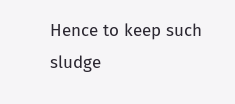Hence to keep such sludge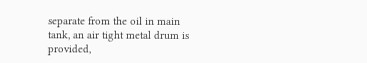separate from the oil in main tank, an air tight metal drum is provided,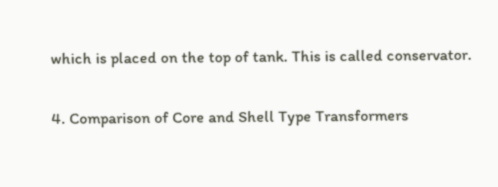which is placed on the top of tank. This is called conservator.

4. Comparison of Core and Shell Type Transformers